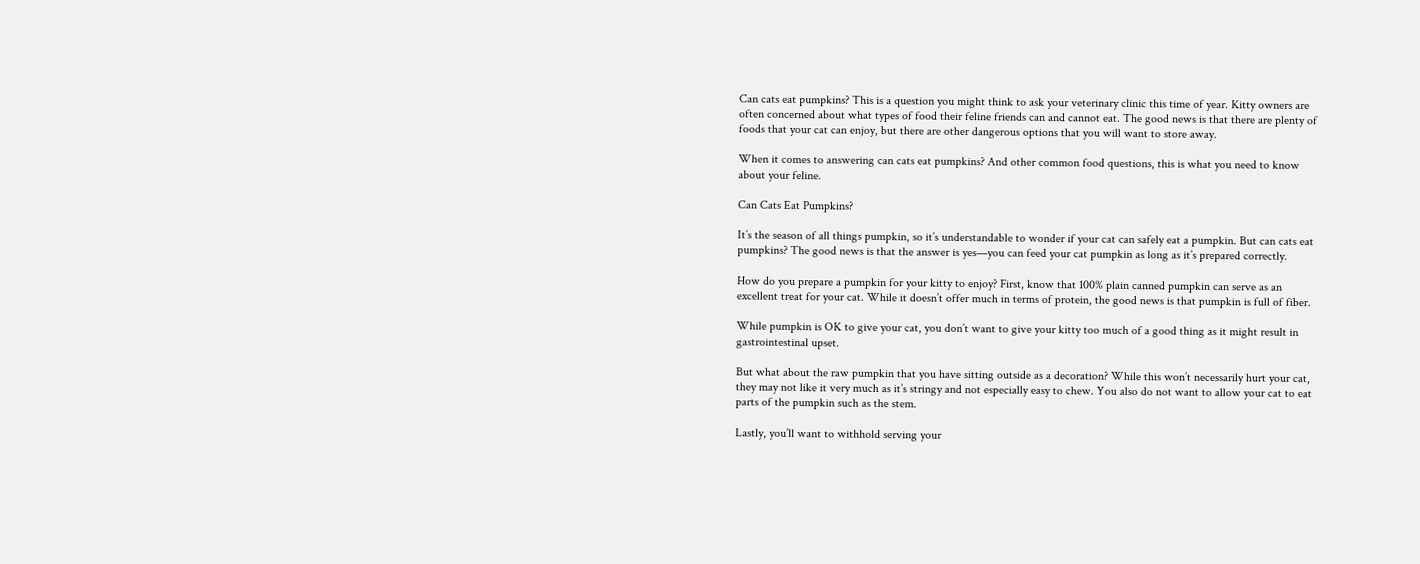Can cats eat pumpkins? This is a question you might think to ask your veterinary clinic this time of year. Kitty owners are often concerned about what types of food their feline friends can and cannot eat. The good news is that there are plenty of foods that your cat can enjoy, but there are other dangerous options that you will want to store away.

When it comes to answering can cats eat pumpkins? And other common food questions, this is what you need to know about your feline.

Can Cats Eat Pumpkins?

It’s the season of all things pumpkin, so it’s understandable to wonder if your cat can safely eat a pumpkin. But can cats eat pumpkins? The good news is that the answer is yes—you can feed your cat pumpkin as long as it’s prepared correctly.

How do you prepare a pumpkin for your kitty to enjoy? First, know that 100% plain canned pumpkin can serve as an excellent treat for your cat. While it doesn’t offer much in terms of protein, the good news is that pumpkin is full of fiber.

While pumpkin is OK to give your cat, you don’t want to give your kitty too much of a good thing as it might result in gastrointestinal upset.

But what about the raw pumpkin that you have sitting outside as a decoration? While this won’t necessarily hurt your cat, they may not like it very much as it’s stringy and not especially easy to chew. You also do not want to allow your cat to eat parts of the pumpkin such as the stem.

Lastly, you’ll want to withhold serving your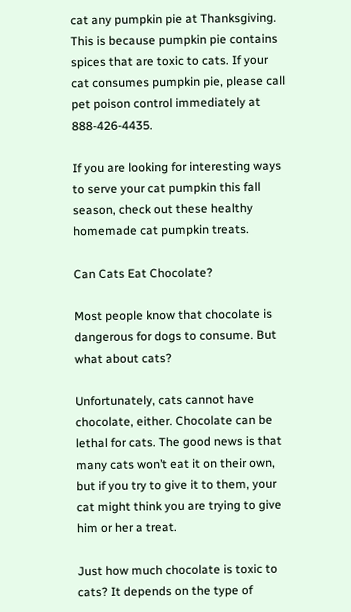cat any pumpkin pie at Thanksgiving. This is because pumpkin pie contains spices that are toxic to cats. If your cat consumes pumpkin pie, please call pet poison control immediately at 888-426-4435.

If you are looking for interesting ways to serve your cat pumpkin this fall season, check out these healthy homemade cat pumpkin treats.

Can Cats Eat Chocolate?

Most people know that chocolate is dangerous for dogs to consume. But what about cats?

Unfortunately, cats cannot have chocolate, either. Chocolate can be lethal for cats. The good news is that many cats won’t eat it on their own, but if you try to give it to them, your cat might think you are trying to give him or her a treat.

Just how much chocolate is toxic to cats? It depends on the type of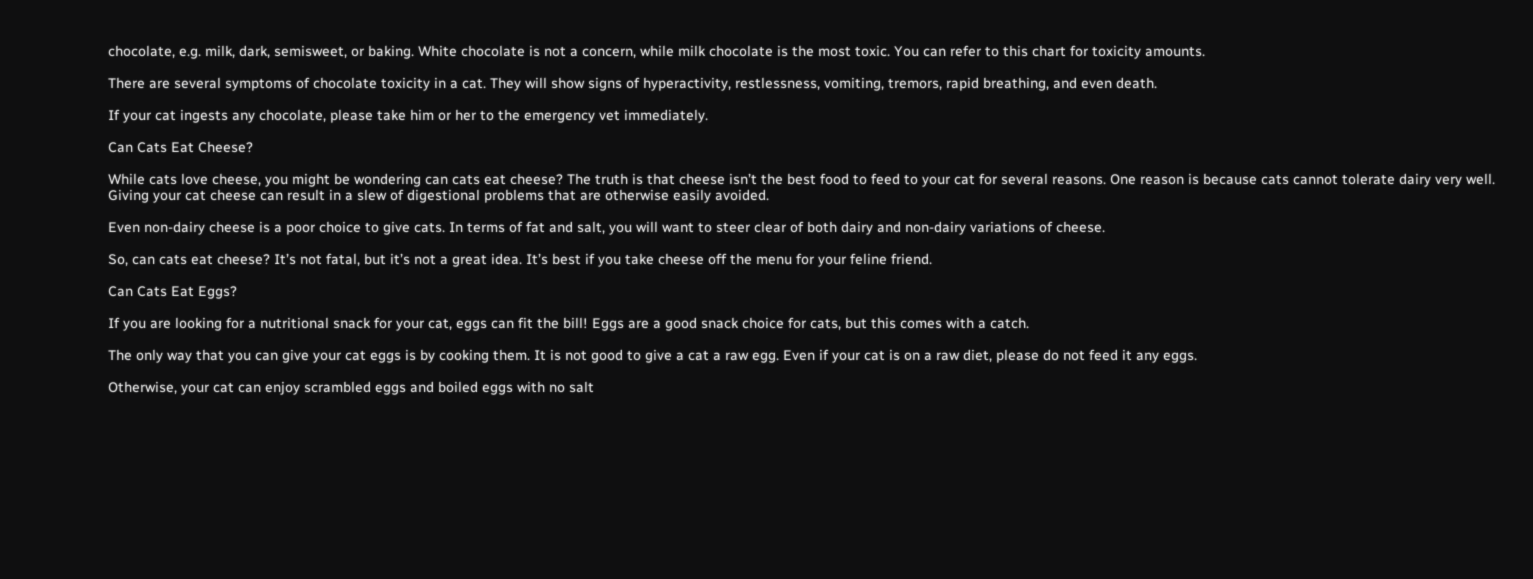chocolate, e.g. milk, dark, semisweet, or baking. White chocolate is not a concern, while milk chocolate is the most toxic. You can refer to this chart for toxicity amounts.

There are several symptoms of chocolate toxicity in a cat. They will show signs of hyperactivity, restlessness, vomiting, tremors, rapid breathing, and even death.

If your cat ingests any chocolate, please take him or her to the emergency vet immediately.

Can Cats Eat Cheese?

While cats love cheese, you might be wondering can cats eat cheese? The truth is that cheese isn’t the best food to feed to your cat for several reasons. One reason is because cats cannot tolerate dairy very well. Giving your cat cheese can result in a slew of digestional problems that are otherwise easily avoided.

Even non-dairy cheese is a poor choice to give cats. In terms of fat and salt, you will want to steer clear of both dairy and non-dairy variations of cheese.

So, can cats eat cheese? It’s not fatal, but it’s not a great idea. It’s best if you take cheese off the menu for your feline friend.

Can Cats Eat Eggs?

If you are looking for a nutritional snack for your cat, eggs can fit the bill! Eggs are a good snack choice for cats, but this comes with a catch.

The only way that you can give your cat eggs is by cooking them. It is not good to give a cat a raw egg. Even if your cat is on a raw diet, please do not feed it any eggs.

Otherwise, your cat can enjoy scrambled eggs and boiled eggs with no salt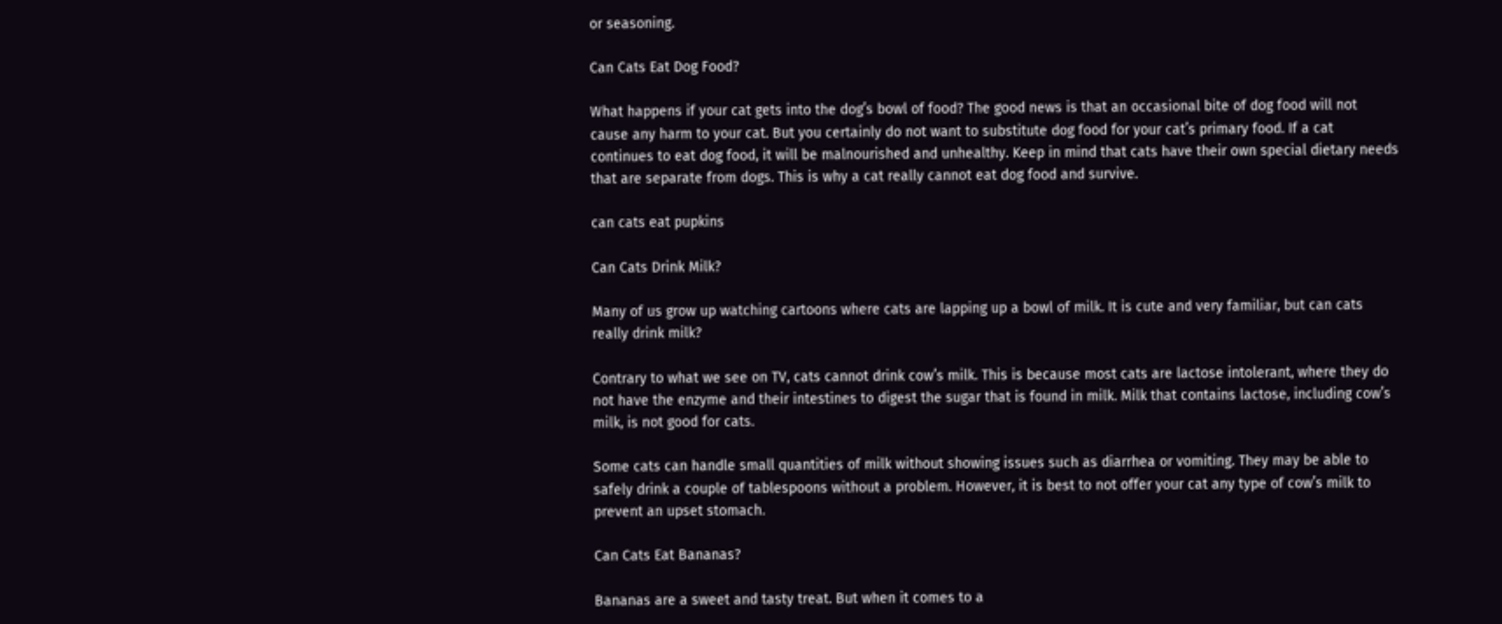or seasoning.

Can Cats Eat Dog Food?

What happens if your cat gets into the dog’s bowl of food? The good news is that an occasional bite of dog food will not cause any harm to your cat. But you certainly do not want to substitute dog food for your cat’s primary food. If a cat continues to eat dog food, it will be malnourished and unhealthy. Keep in mind that cats have their own special dietary needs that are separate from dogs. This is why a cat really cannot eat dog food and survive.

can cats eat pupkins

Can Cats Drink Milk?

Many of us grow up watching cartoons where cats are lapping up a bowl of milk. It is cute and very familiar, but can cats really drink milk?

Contrary to what we see on TV, cats cannot drink cow’s milk. This is because most cats are lactose intolerant, where they do not have the enzyme and their intestines to digest the sugar that is found in milk. Milk that contains lactose, including cow’s milk, is not good for cats.

Some cats can handle small quantities of milk without showing issues such as diarrhea or vomiting. They may be able to safely drink a couple of tablespoons without a problem. However, it is best to not offer your cat any type of cow’s milk to prevent an upset stomach.

Can Cats Eat Bananas?

Bananas are a sweet and tasty treat. But when it comes to a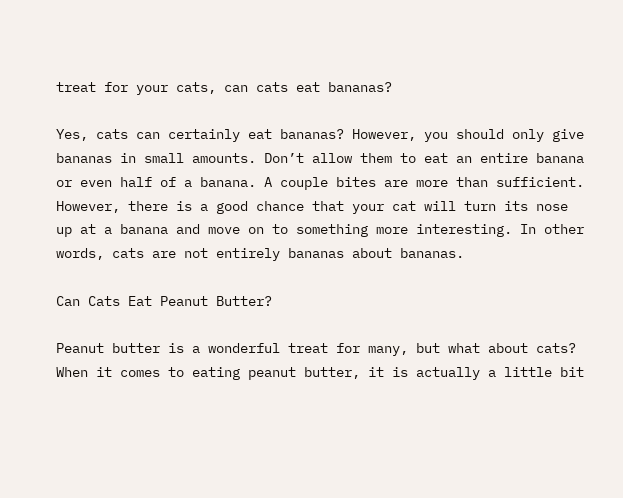treat for your cats, can cats eat bananas?

Yes, cats can certainly eat bananas? However, you should only give bananas in small amounts. Don’t allow them to eat an entire banana or even half of a banana. A couple bites are more than sufficient. However, there is a good chance that your cat will turn its nose up at a banana and move on to something more interesting. In other words, cats are not entirely bananas about bananas.

Can Cats Eat Peanut Butter?

Peanut butter is a wonderful treat for many, but what about cats? When it comes to eating peanut butter, it is actually a little bit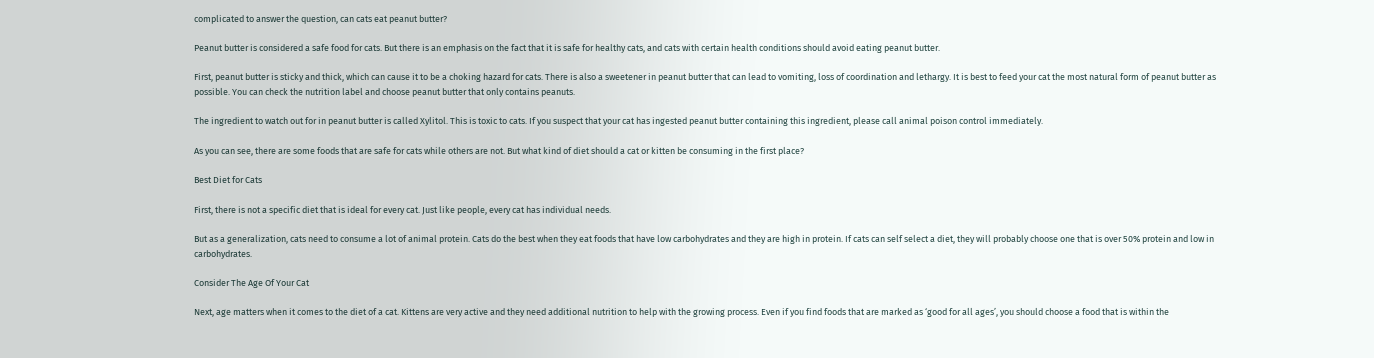complicated to answer the question, can cats eat peanut butter?

Peanut butter is considered a safe food for cats. But there is an emphasis on the fact that it is safe for healthy cats, and cats with certain health conditions should avoid eating peanut butter.

First, peanut butter is sticky and thick, which can cause it to be a choking hazard for cats. There is also a sweetener in peanut butter that can lead to vomiting, loss of coordination and lethargy. It is best to feed your cat the most natural form of peanut butter as possible. You can check the nutrition label and choose peanut butter that only contains peanuts.

The ingredient to watch out for in peanut butter is called Xylitol. This is toxic to cats. If you suspect that your cat has ingested peanut butter containing this ingredient, please call animal poison control immediately.

As you can see, there are some foods that are safe for cats while others are not. But what kind of diet should a cat or kitten be consuming in the first place?

Best Diet for Cats

First, there is not a specific diet that is ideal for every cat. Just like people, every cat has individual needs.

But as a generalization, cats need to consume a lot of animal protein. Cats do the best when they eat foods that have low carbohydrates and they are high in protein. If cats can self select a diet, they will probably choose one that is over 50% protein and low in carbohydrates.

Consider The Age Of Your Cat

Next, age matters when it comes to the diet of a cat. Kittens are very active and they need additional nutrition to help with the growing process. Even if you find foods that are marked as ‘good for all ages’, you should choose a food that is within the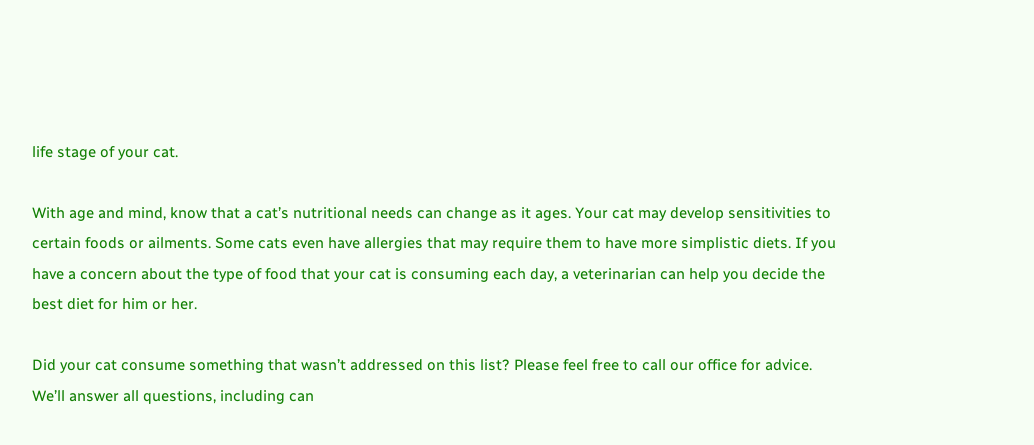life stage of your cat.

With age and mind, know that a cat’s nutritional needs can change as it ages. Your cat may develop sensitivities to certain foods or ailments. Some cats even have allergies that may require them to have more simplistic diets. If you have a concern about the type of food that your cat is consuming each day, a veterinarian can help you decide the best diet for him or her.

Did your cat consume something that wasn’t addressed on this list? Please feel free to call our office for advice. We’ll answer all questions, including can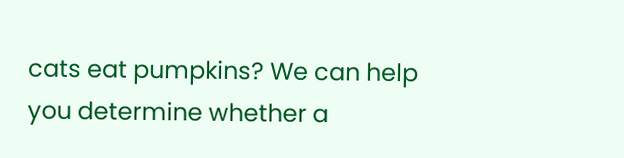cats eat pumpkins? We can help you determine whether a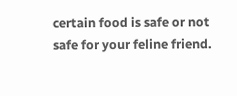certain food is safe or not safe for your feline friend.